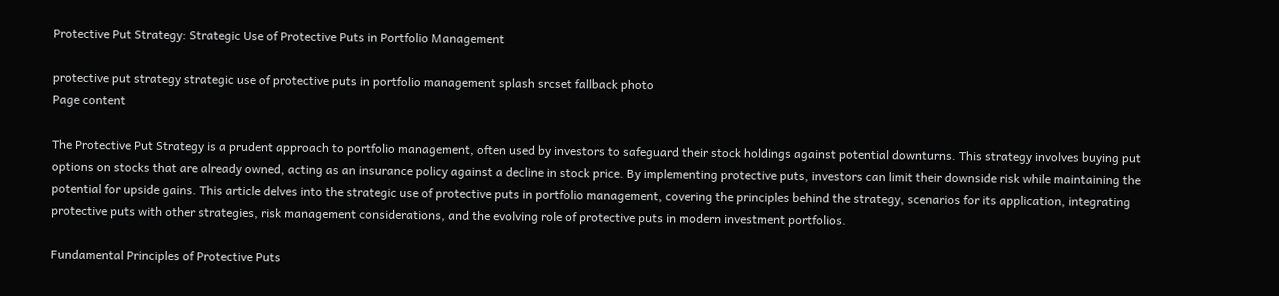Protective Put Strategy: Strategic Use of Protective Puts in Portfolio Management

protective put strategy strategic use of protective puts in portfolio management splash srcset fallback photo
Page content

The Protective Put Strategy is a prudent approach to portfolio management, often used by investors to safeguard their stock holdings against potential downturns. This strategy involves buying put options on stocks that are already owned, acting as an insurance policy against a decline in stock price. By implementing protective puts, investors can limit their downside risk while maintaining the potential for upside gains. This article delves into the strategic use of protective puts in portfolio management, covering the principles behind the strategy, scenarios for its application, integrating protective puts with other strategies, risk management considerations, and the evolving role of protective puts in modern investment portfolios.

Fundamental Principles of Protective Puts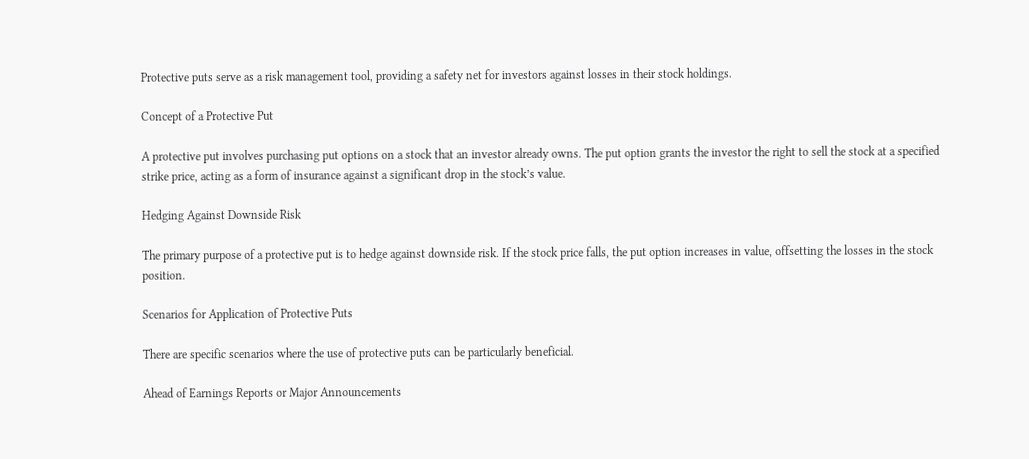Protective puts serve as a risk management tool, providing a safety net for investors against losses in their stock holdings.

Concept of a Protective Put

A protective put involves purchasing put options on a stock that an investor already owns. The put option grants the investor the right to sell the stock at a specified strike price, acting as a form of insurance against a significant drop in the stock’s value.

Hedging Against Downside Risk

The primary purpose of a protective put is to hedge against downside risk. If the stock price falls, the put option increases in value, offsetting the losses in the stock position.

Scenarios for Application of Protective Puts

There are specific scenarios where the use of protective puts can be particularly beneficial.

Ahead of Earnings Reports or Major Announcements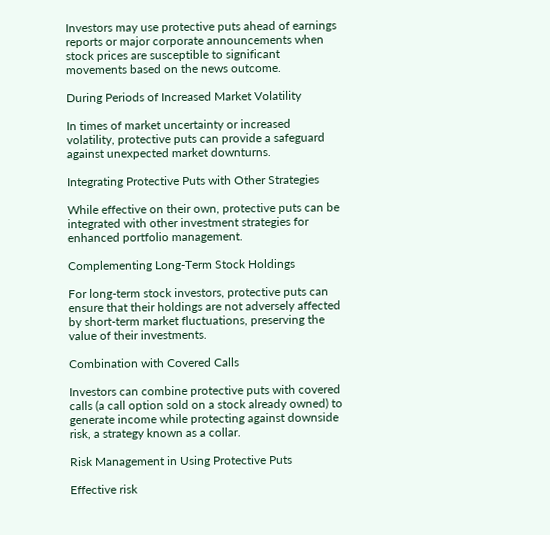Investors may use protective puts ahead of earnings reports or major corporate announcements when stock prices are susceptible to significant movements based on the news outcome.

During Periods of Increased Market Volatility

In times of market uncertainty or increased volatility, protective puts can provide a safeguard against unexpected market downturns.

Integrating Protective Puts with Other Strategies

While effective on their own, protective puts can be integrated with other investment strategies for enhanced portfolio management.

Complementing Long-Term Stock Holdings

For long-term stock investors, protective puts can ensure that their holdings are not adversely affected by short-term market fluctuations, preserving the value of their investments.

Combination with Covered Calls

Investors can combine protective puts with covered calls (a call option sold on a stock already owned) to generate income while protecting against downside risk, a strategy known as a collar.

Risk Management in Using Protective Puts

Effective risk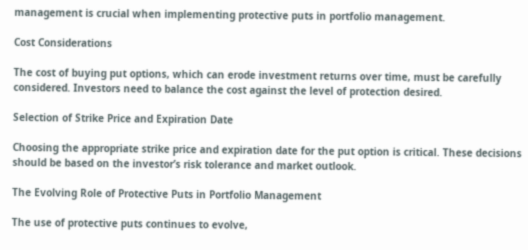management is crucial when implementing protective puts in portfolio management.

Cost Considerations

The cost of buying put options, which can erode investment returns over time, must be carefully considered. Investors need to balance the cost against the level of protection desired.

Selection of Strike Price and Expiration Date

Choosing the appropriate strike price and expiration date for the put option is critical. These decisions should be based on the investor’s risk tolerance and market outlook.

The Evolving Role of Protective Puts in Portfolio Management

The use of protective puts continues to evolve,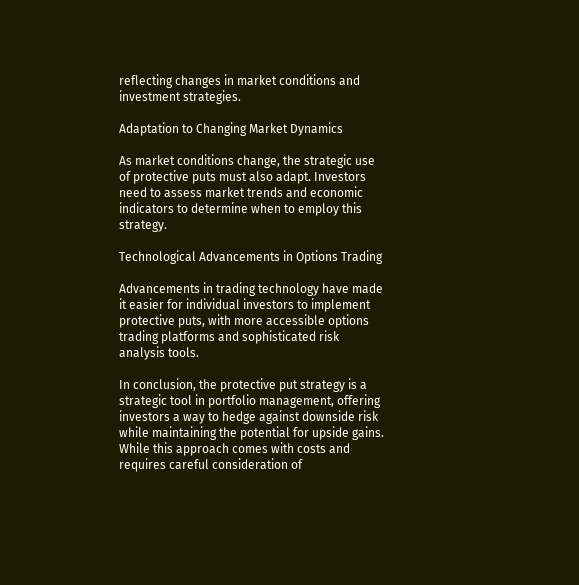reflecting changes in market conditions and investment strategies.

Adaptation to Changing Market Dynamics

As market conditions change, the strategic use of protective puts must also adapt. Investors need to assess market trends and economic indicators to determine when to employ this strategy.

Technological Advancements in Options Trading

Advancements in trading technology have made it easier for individual investors to implement protective puts, with more accessible options trading platforms and sophisticated risk analysis tools.

In conclusion, the protective put strategy is a strategic tool in portfolio management, offering investors a way to hedge against downside risk while maintaining the potential for upside gains. While this approach comes with costs and requires careful consideration of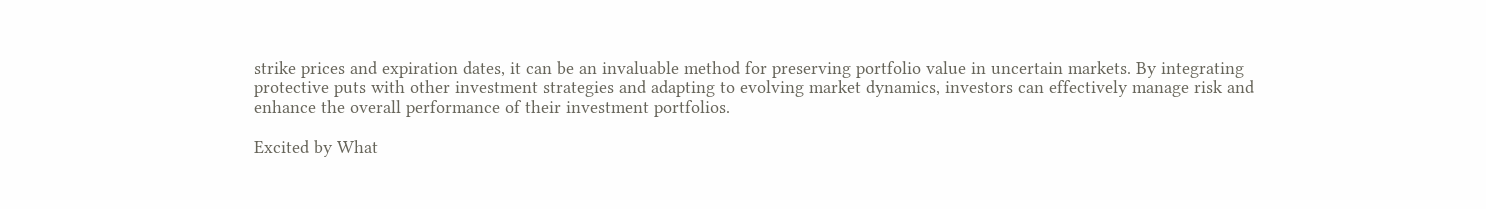strike prices and expiration dates, it can be an invaluable method for preserving portfolio value in uncertain markets. By integrating protective puts with other investment strategies and adapting to evolving market dynamics, investors can effectively manage risk and enhance the overall performance of their investment portfolios.

Excited by What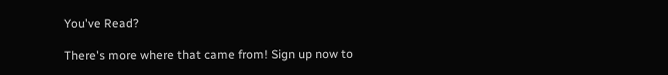You've Read?

There's more where that came from! Sign up now to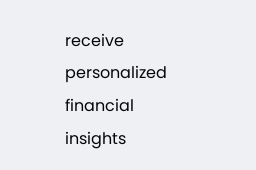receive personalized financial insights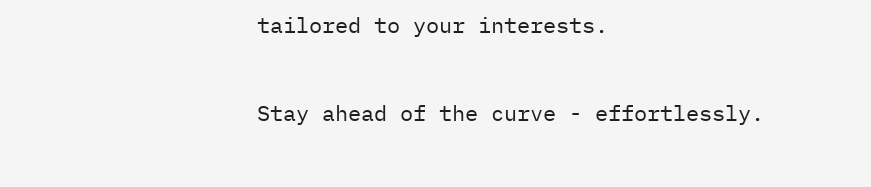tailored to your interests.

Stay ahead of the curve - effortlessly.